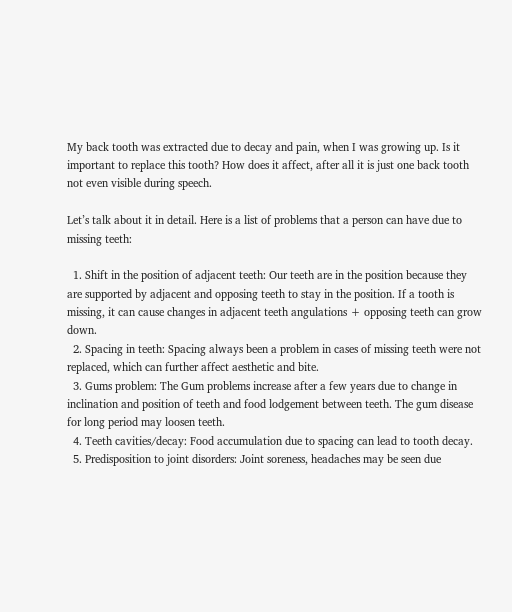My back tooth was extracted due to decay and pain, when I was growing up. Is it important to replace this tooth? How does it affect, after all it is just one back tooth not even visible during speech.

Let’s talk about it in detail. Here is a list of problems that a person can have due to missing teeth:

  1. Shift in the position of adjacent teeth: Our teeth are in the position because they are supported by adjacent and opposing teeth to stay in the position. If a tooth is missing, it can cause changes in adjacent teeth angulations + opposing teeth can grow down.
  2. Spacing in teeth: Spacing always been a problem in cases of missing teeth were not replaced, which can further affect aesthetic and bite.
  3. Gums problem: The Gum problems increase after a few years due to change in inclination and position of teeth and food lodgement between teeth. The gum disease for long period may loosen teeth.
  4. Teeth cavities/decay: Food accumulation due to spacing can lead to tooth decay.
  5. Predisposition to joint disorders: Joint soreness, headaches may be seen due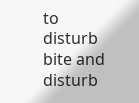to disturb bite and disturb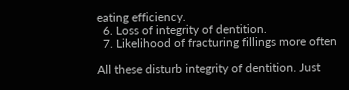eating efficiency.
  6. Loss of integrity of dentition.
  7. Likelihood of fracturing fillings more often

All these disturb integrity of dentition. Just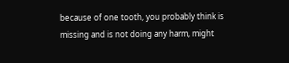because of one tooth, you probably think is missing and is not doing any harm, might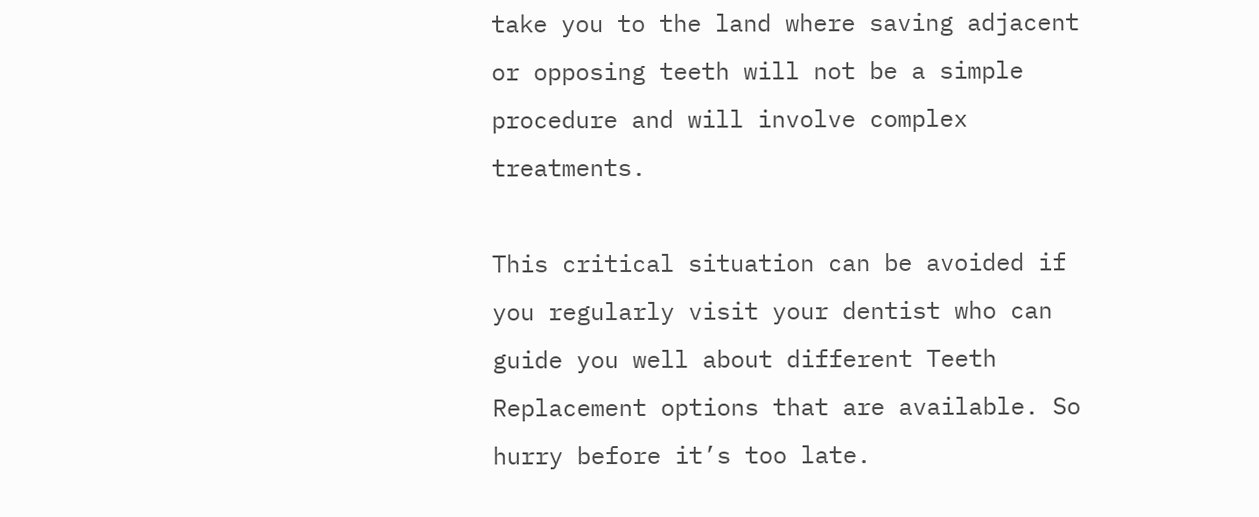take you to the land where saving adjacent or opposing teeth will not be a simple procedure and will involve complex treatments.

This critical situation can be avoided if you regularly visit your dentist who can guide you well about different Teeth Replacement options that are available. So hurry before it’s too late.